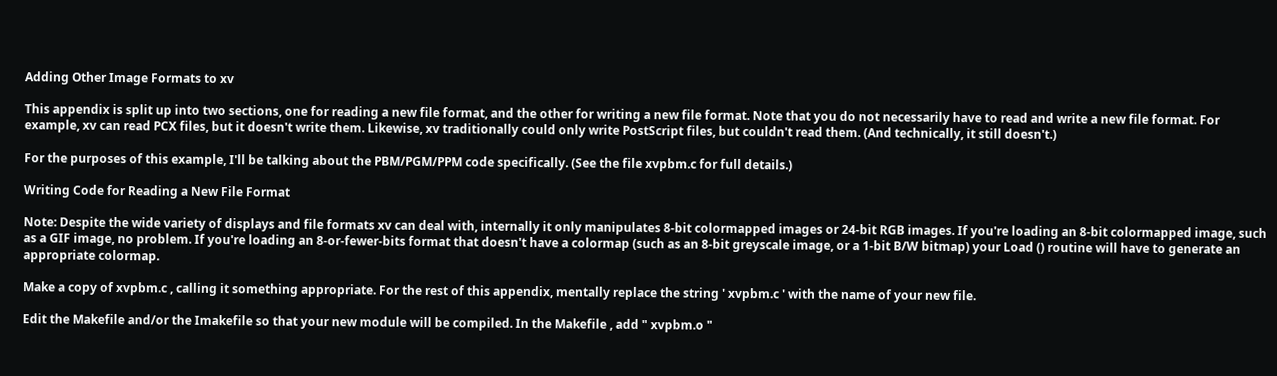Adding Other Image Formats to xv

This appendix is split up into two sections, one for reading a new file format, and the other for writing a new file format. Note that you do not necessarily have to read and write a new file format. For example, xv can read PCX files, but it doesn't write them. Likewise, xv traditionally could only write PostScript files, but couldn't read them. (And technically, it still doesn't.)

For the purposes of this example, I'll be talking about the PBM/PGM/PPM code specifically. (See the file xvpbm.c for full details.)

Writing Code for Reading a New File Format

Note: Despite the wide variety of displays and file formats xv can deal with, internally it only manipulates 8-bit colormapped images or 24-bit RGB images. If you're loading an 8-bit colormapped image, such as a GIF image, no problem. If you're loading an 8-or-fewer-bits format that doesn't have a colormap (such as an 8-bit greyscale image, or a 1-bit B/W bitmap) your Load () routine will have to generate an appropriate colormap.

Make a copy of xvpbm.c , calling it something appropriate. For the rest of this appendix, mentally replace the string ' xvpbm.c ' with the name of your new file.

Edit the Makefile and/or the Imakefile so that your new module will be compiled. In the Makefile , add " xvpbm.o "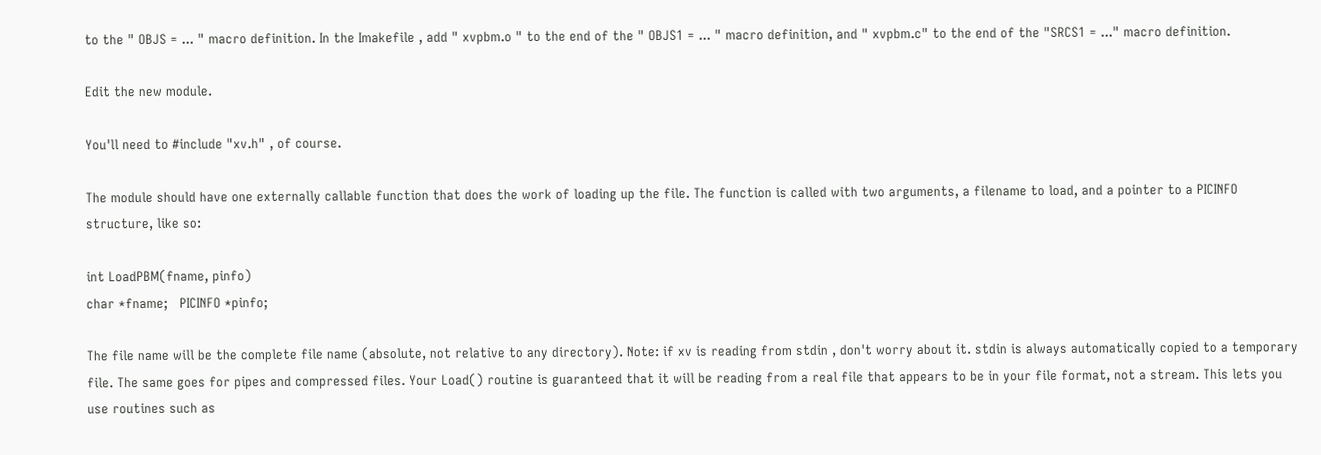to the " OBJS = ... " macro definition. In the Imakefile , add " xvpbm.o " to the end of the " OBJS1 = ... " macro definition, and " xvpbm.c" to the end of the "SRCS1 = ..." macro definition.

Edit the new module.

You'll need to #include "xv.h" , of course.

The module should have one externally callable function that does the work of loading up the file. The function is called with two arguments, a filename to load, and a pointer to a PICINFO structure, like so:

int LoadPBM(fname, pinfo)
char *fname;   PICINFO *pinfo;

The file name will be the complete file name (absolute, not relative to any directory). Note: if xv is reading from stdin , don't worry about it. stdin is always automatically copied to a temporary file. The same goes for pipes and compressed files. Your Load() routine is guaranteed that it will be reading from a real file that appears to be in your file format, not a stream. This lets you use routines such as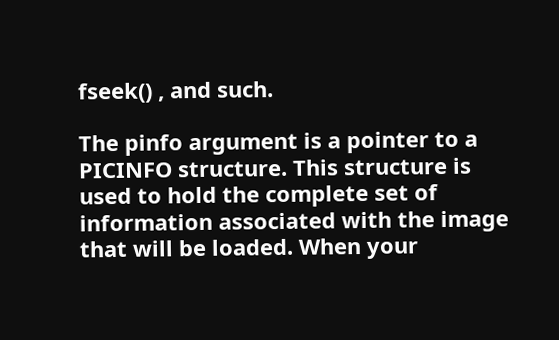fseek() , and such.

The pinfo argument is a pointer to a PICINFO structure. This structure is used to hold the complete set of information associated with the image that will be loaded. When your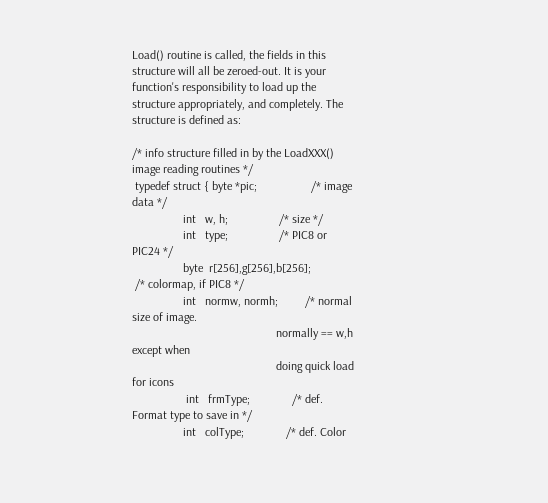Load() routine is called, the fields in this structure will all be zeroed-out. It is your function's responsibility to load up the structure appropriately, and completely. The structure is defined as:

/* info structure filled in by the LoadXXX() image reading routines */
 typedef struct { byte *pic;                  /* image data */
                 int   w, h;                 /* size */
                 int   type;                 /* PIC8 or PIC24 */
                 byte  r[256],g[256],b[256];
 /* colormap, if PIC8 */
                 int   normw, normh;         /* normal size of image.
                                                normally == w,h except when
                                                doing quick load for icons
                  int   frmType;              /* def. Format type to save in */
                 int   colType;              /* def. Color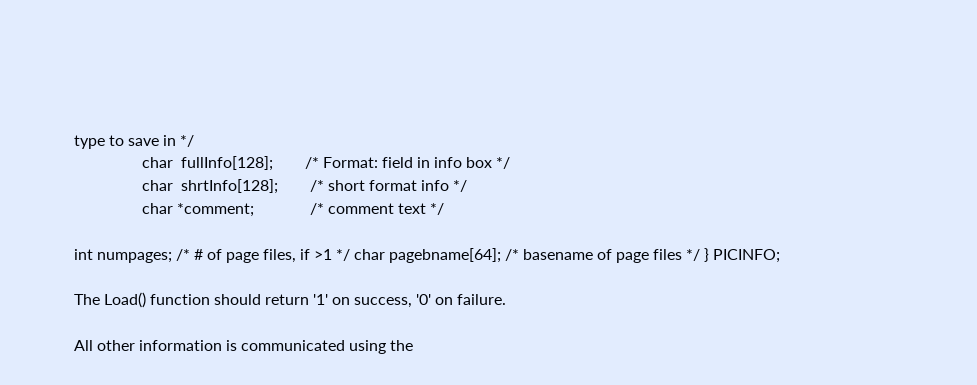type to save in */
                 char  fullInfo[128];        /* Format: field in info box */
                 char  shrtInfo[128];        /* short format info */
                 char *comment;              /* comment text */

int numpages; /* # of page files, if >1 */ char pagebname[64]; /* basename of page files */ } PICINFO;

The Load() function should return '1' on success, '0' on failure.

All other information is communicated using the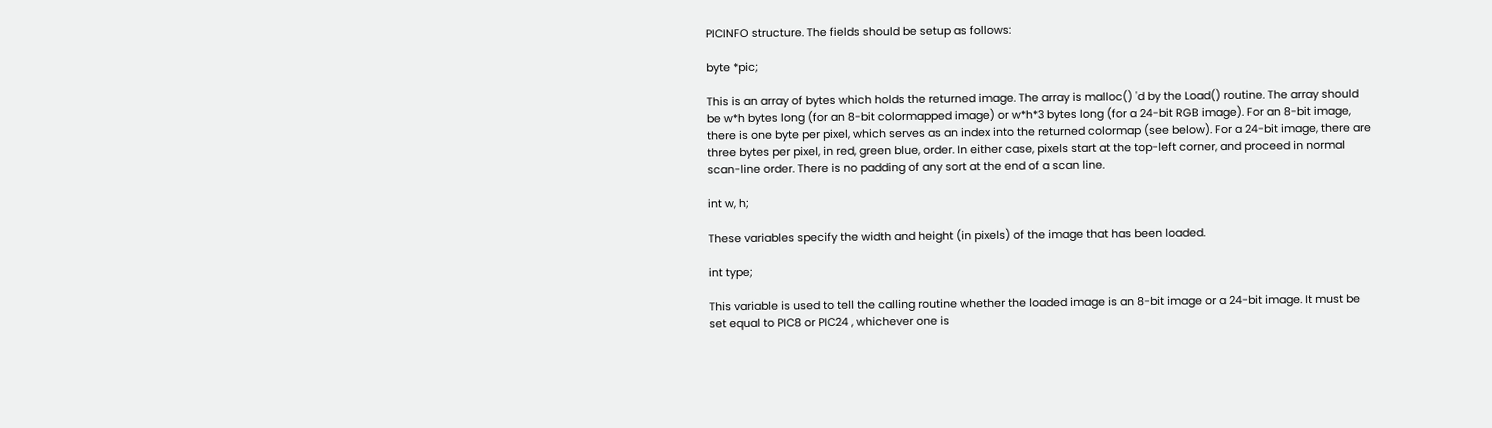PICINFO structure. The fields should be setup as follows:

byte *pic;

This is an array of bytes which holds the returned image. The array is malloc() 'd by the Load() routine. The array should be w*h bytes long (for an 8-bit colormapped image) or w*h*3 bytes long (for a 24-bit RGB image). For an 8-bit image, there is one byte per pixel, which serves as an index into the returned colormap (see below). For a 24-bit image, there are three bytes per pixel, in red, green blue, order. In either case, pixels start at the top-left corner, and proceed in normal scan-line order. There is no padding of any sort at the end of a scan line.

int w, h;

These variables specify the width and height (in pixels) of the image that has been loaded.

int type;

This variable is used to tell the calling routine whether the loaded image is an 8-bit image or a 24-bit image. It must be set equal to PIC8 or PIC24 , whichever one is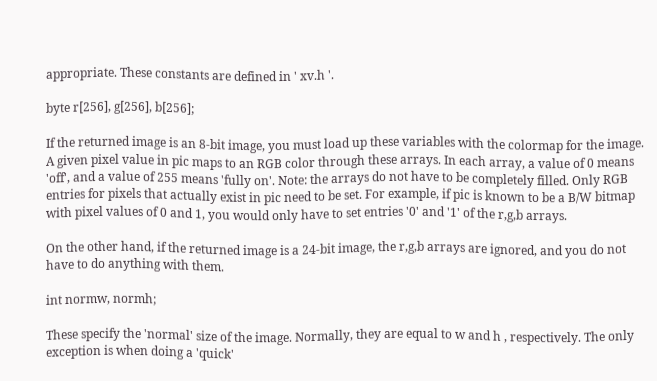appropriate. These constants are defined in ' xv.h '.

byte r[256], g[256], b[256];

If the returned image is an 8-bit image, you must load up these variables with the colormap for the image. A given pixel value in pic maps to an RGB color through these arrays. In each array, a value of 0 means 'off', and a value of 255 means 'fully on'. Note: the arrays do not have to be completely filled. Only RGB entries for pixels that actually exist in pic need to be set. For example, if pic is known to be a B/W bitmap with pixel values of 0 and 1, you would only have to set entries '0' and '1' of the r,g,b arrays.

On the other hand, if the returned image is a 24-bit image, the r,g,b arrays are ignored, and you do not have to do anything with them.

int normw, normh;

These specify the 'normal' size of the image. Normally, they are equal to w and h , respectively. The only exception is when doing a 'quick'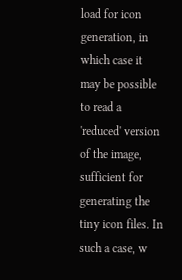load for icon generation, in which case it may be possible to read a 'reduced' version of the image, sufficient for generating the tiny icon files. In such a case, w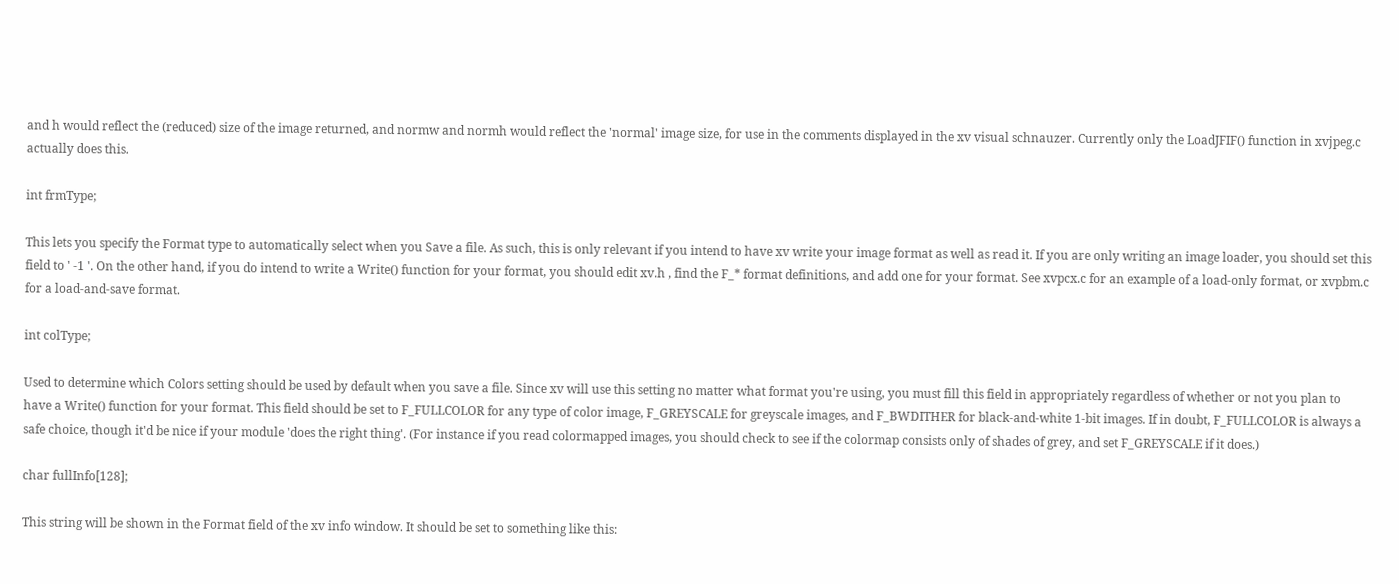and h would reflect the (reduced) size of the image returned, and normw and normh would reflect the 'normal' image size, for use in the comments displayed in the xv visual schnauzer. Currently only the LoadJFIF() function in xvjpeg.c actually does this.

int frmType;

This lets you specify the Format type to automatically select when you Save a file. As such, this is only relevant if you intend to have xv write your image format as well as read it. If you are only writing an image loader, you should set this field to ' -1 '. On the other hand, if you do intend to write a Write() function for your format, you should edit xv.h , find the F_* format definitions, and add one for your format. See xvpcx.c for an example of a load-only format, or xvpbm.c for a load-and-save format.

int colType;

Used to determine which Colors setting should be used by default when you save a file. Since xv will use this setting no matter what format you're using, you must fill this field in appropriately regardless of whether or not you plan to have a Write() function for your format. This field should be set to F_FULLCOLOR for any type of color image, F_GREYSCALE for greyscale images, and F_BWDITHER for black-and-white 1-bit images. If in doubt, F_FULLCOLOR is always a safe choice, though it'd be nice if your module 'does the right thing'. (For instance if you read colormapped images, you should check to see if the colormap consists only of shades of grey, and set F_GREYSCALE if it does.)

char fullInfo[128];

This string will be shown in the Format field of the xv info window. It should be set to something like this: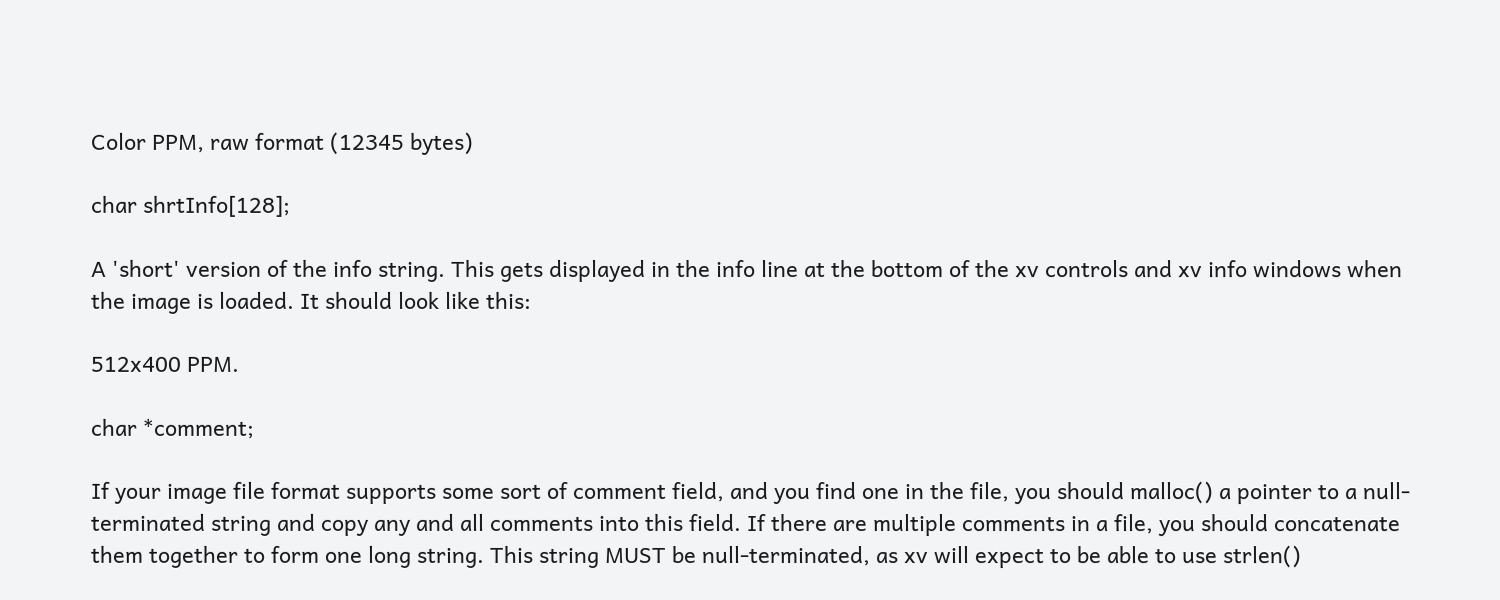Color PPM, raw format (12345 bytes)

char shrtInfo[128];

A 'short' version of the info string. This gets displayed in the info line at the bottom of the xv controls and xv info windows when the image is loaded. It should look like this:

512x400 PPM.

char *comment;

If your image file format supports some sort of comment field, and you find one in the file, you should malloc() a pointer to a null-terminated string and copy any and all comments into this field. If there are multiple comments in a file, you should concatenate them together to form one long string. This string MUST be null-terminated, as xv will expect to be able to use strlen()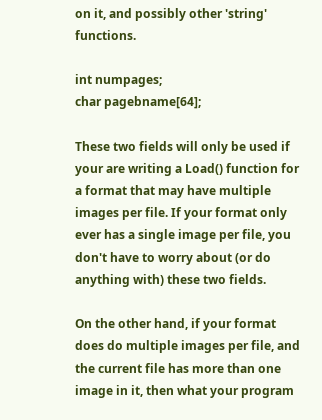on it, and possibly other 'string' functions.

int numpages;
char pagebname[64];

These two fields will only be used if your are writing a Load() function for a format that may have multiple images per file. If your format only ever has a single image per file, you don't have to worry about (or do anything with) these two fields.

On the other hand, if your format does do multiple images per file, and the current file has more than one image in it, then what your program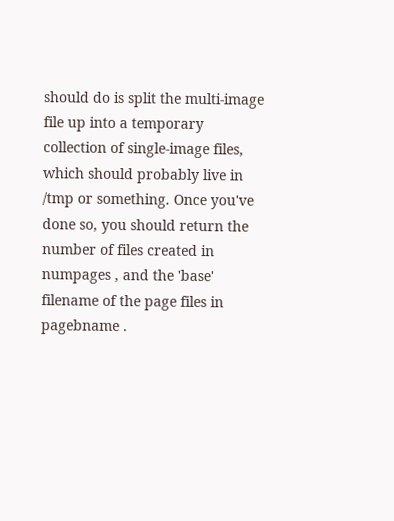should do is split the multi-image file up into a temporary collection of single-image files, which should probably live in /tmp or something. Once you've done so, you should return the number of files created in numpages , and the 'base' filename of the page files in pagebname .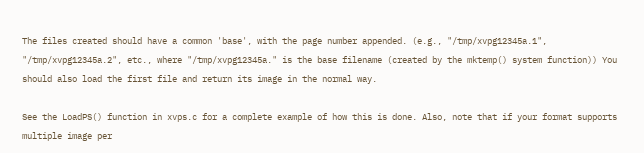The files created should have a common 'base', with the page number appended. (e.g., "/tmp/xvpg12345a.1", "/tmp/xvpg12345a.2", etc., where "/tmp/xvpg12345a." is the base filename (created by the mktemp() system function)) You should also load the first file and return its image in the normal way.

See the LoadPS() function in xvps.c for a complete example of how this is done. Also, note that if your format supports multiple image per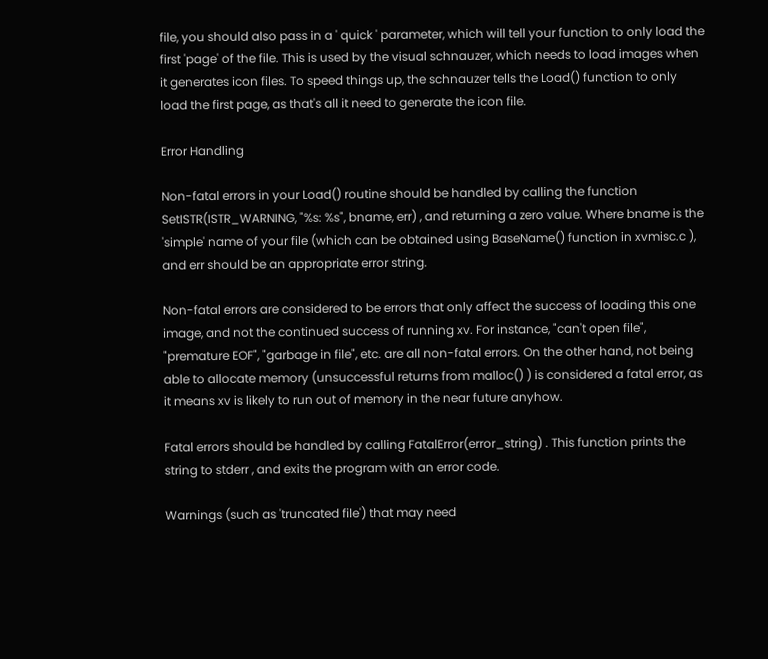file, you should also pass in a ' quick ' parameter, which will tell your function to only load the first 'page' of the file. This is used by the visual schnauzer, which needs to load images when it generates icon files. To speed things up, the schnauzer tells the Load() function to only load the first page, as that's all it need to generate the icon file.

Error Handling

Non-fatal errors in your Load() routine should be handled by calling the function SetISTR(ISTR_WARNING, "%s: %s", bname, err) , and returning a zero value. Where bname is the 'simple' name of your file (which can be obtained using BaseName() function in xvmisc.c ), and err should be an appropriate error string.

Non-fatal errors are considered to be errors that only affect the success of loading this one image, and not the continued success of running xv. For instance, "can't open file", "premature EOF", "garbage in file", etc. are all non-fatal errors. On the other hand, not being able to allocate memory (unsuccessful returns from malloc() ) is considered a fatal error, as it means xv is likely to run out of memory in the near future anyhow.

Fatal errors should be handled by calling FatalError(error_string) . This function prints the string to stderr , and exits the program with an error code.

Warnings (such as 'truncated file') that may need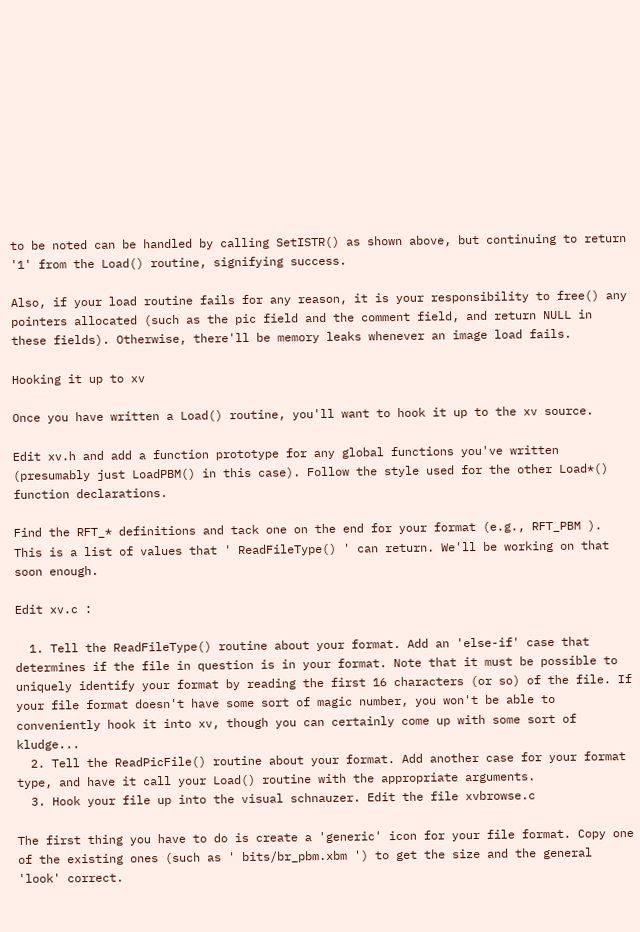to be noted can be handled by calling SetISTR() as shown above, but continuing to return '1' from the Load() routine, signifying success.

Also, if your load routine fails for any reason, it is your responsibility to free() any pointers allocated (such as the pic field and the comment field, and return NULL in these fields). Otherwise, there'll be memory leaks whenever an image load fails.

Hooking it up to xv

Once you have written a Load() routine, you'll want to hook it up to the xv source.

Edit xv.h and add a function prototype for any global functions you've written (presumably just LoadPBM() in this case). Follow the style used for the other Load*() function declarations.

Find the RFT_* definitions and tack one on the end for your format (e.g., RFT_PBM ). This is a list of values that ' ReadFileType() ' can return. We'll be working on that soon enough.

Edit xv.c :

  1. Tell the ReadFileType() routine about your format. Add an 'else-if' case that determines if the file in question is in your format. Note that it must be possible to uniquely identify your format by reading the first 16 characters (or so) of the file. If your file format doesn't have some sort of magic number, you won't be able to conveniently hook it into xv, though you can certainly come up with some sort of kludge...
  2. Tell the ReadPicFile() routine about your format. Add another case for your format type, and have it call your Load() routine with the appropriate arguments.
  3. Hook your file up into the visual schnauzer. Edit the file xvbrowse.c

The first thing you have to do is create a 'generic' icon for your file format. Copy one of the existing ones (such as ' bits/br_pbm.xbm ') to get the size and the general 'look' correct.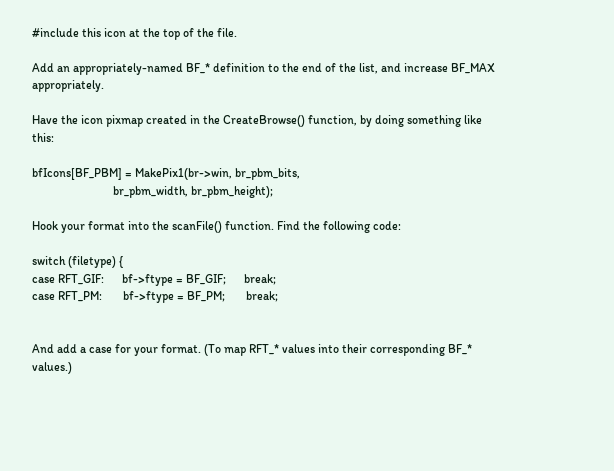#include this icon at the top of the file.

Add an appropriately-named BF_* definition to the end of the list, and increase BF_MAX appropriately.

Have the icon pixmap created in the CreateBrowse() function, by doing something like this:

bfIcons[BF_PBM] = MakePix1(br->win, br_pbm_bits,
                           br_pbm_width, br_pbm_height);

Hook your format into the scanFile() function. Find the following code:

switch (filetype) {
case RFT_GIF:      bf->ftype = BF_GIF;      break;
case RFT_PM:       bf->ftype = BF_PM;       break;


And add a case for your format. (To map RFT_* values into their corresponding BF_* values.)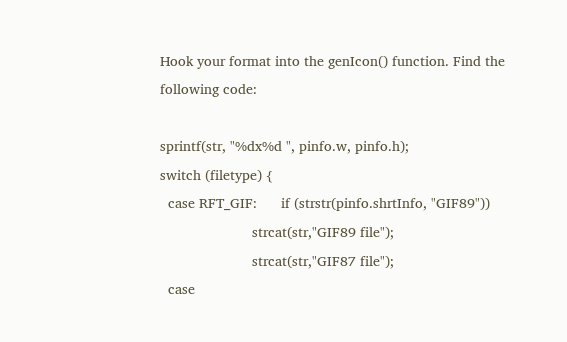Hook your format into the genIcon() function. Find the following code:

sprintf(str, "%dx%d ", pinfo.w, pinfo.h);
switch (filetype) {
  case RFT_GIF:      if (strstr(pinfo.shrtInfo, "GIF89"))
                       strcat(str,"GIF89 file");
                       strcat(str,"GIF87 file");
  case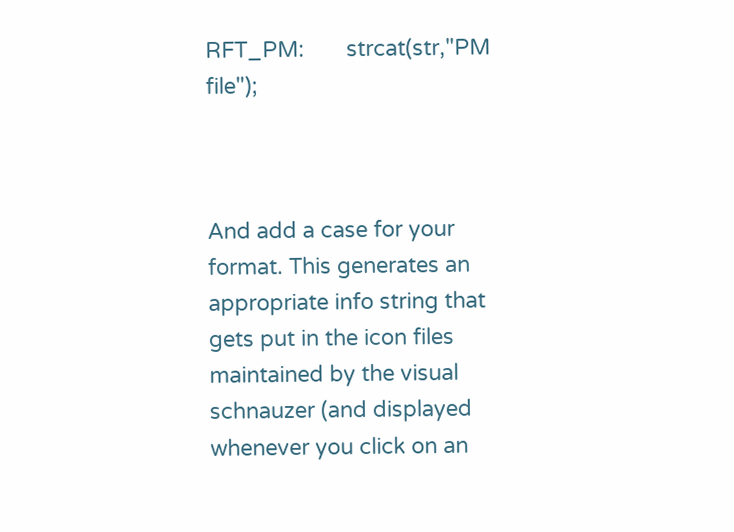RFT_PM:       strcat(str,"PM file");



And add a case for your format. This generates an appropriate info string that gets put in the icon files maintained by the visual schnauzer (and displayed whenever you click on an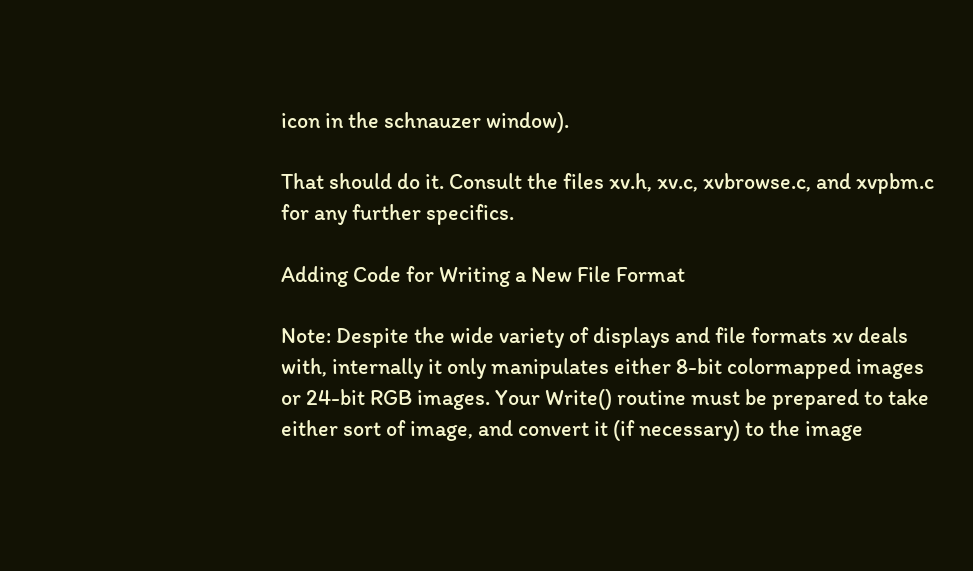icon in the schnauzer window).

That should do it. Consult the files xv.h, xv.c, xvbrowse.c, and xvpbm.c for any further specifics.

Adding Code for Writing a New File Format

Note: Despite the wide variety of displays and file formats xv deals with, internally it only manipulates either 8-bit colormapped images or 24-bit RGB images. Your Write() routine must be prepared to take either sort of image, and convert it (if necessary) to the image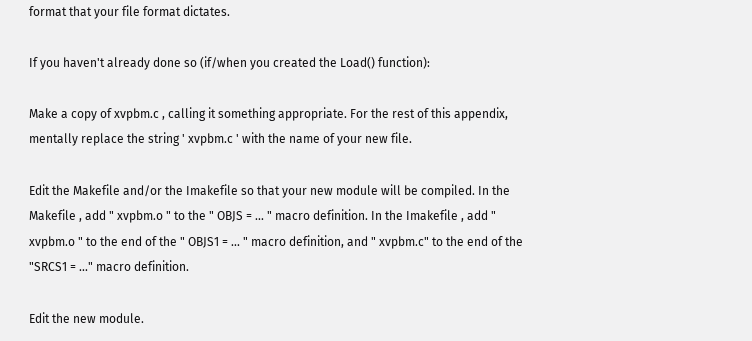format that your file format dictates.

If you haven't already done so (if/when you created the Load() function):

Make a copy of xvpbm.c , calling it something appropriate. For the rest of this appendix, mentally replace the string ' xvpbm.c ' with the name of your new file.

Edit the Makefile and/or the Imakefile so that your new module will be compiled. In the Makefile , add " xvpbm.o " to the " OBJS = ... " macro definition. In the Imakefile , add " xvpbm.o " to the end of the " OBJS1 = ... " macro definition, and " xvpbm.c" to the end of the "SRCS1 = ..." macro definition.

Edit the new module.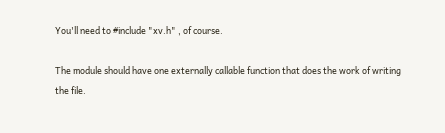You'll need to #include "xv.h" , of course.

The module should have one externally callable function that does the work of writing the file.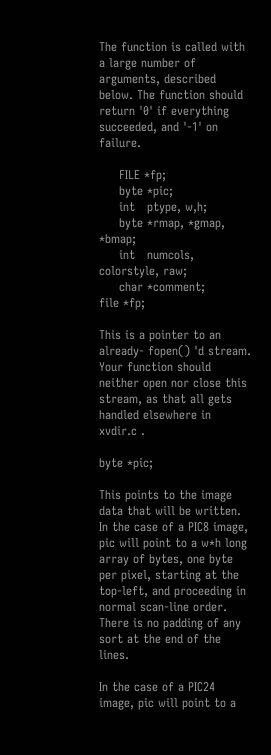The function is called with a large number of arguments, described below. The function should return '0' if everything succeeded, and '-1' on failure.

     FILE *fp;
     byte *pic;
     int   ptype, w,h;
     byte *rmap, *gmap, *bmap;
     int   numcols, colorstyle, raw;
     char *comment;
file *fp;

This is a pointer to an already- fopen() 'd stream. Your function should neither open nor close this stream, as that all gets handled elsewhere in xvdir.c .

byte *pic;

This points to the image data that will be written. In the case of a PIC8 image, pic will point to a w*h long array of bytes, one byte per pixel, starting at the top-left, and proceeding in normal scan-line order. There is no padding of any sort at the end of the lines.

In the case of a PIC24 image, pic will point to a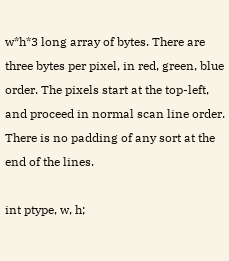w*h*3 long array of bytes. There are three bytes per pixel, in red, green, blue order. The pixels start at the top-left, and proceed in normal scan line order. There is no padding of any sort at the end of the lines.

int ptype, w, h;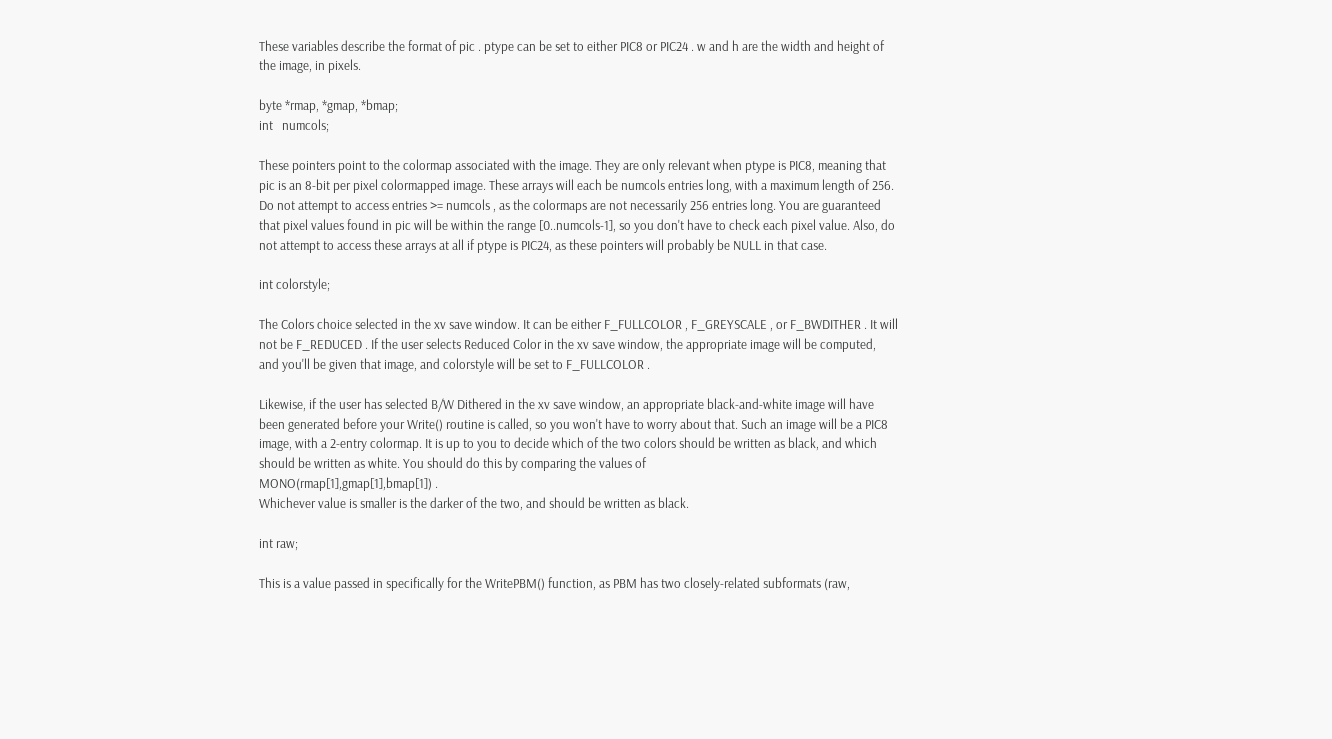These variables describe the format of pic . ptype can be set to either PIC8 or PIC24 . w and h are the width and height of the image, in pixels.

byte *rmap, *gmap, *bmap;
int   numcols;

These pointers point to the colormap associated with the image. They are only relevant when ptype is PIC8, meaning that pic is an 8-bit per pixel colormapped image. These arrays will each be numcols entries long, with a maximum length of 256. Do not attempt to access entries >= numcols , as the colormaps are not necessarily 256 entries long. You are guaranteed that pixel values found in pic will be within the range [0..numcols-1], so you don't have to check each pixel value. Also, do not attempt to access these arrays at all if ptype is PIC24, as these pointers will probably be NULL in that case.

int colorstyle;

The Colors choice selected in the xv save window. It can be either F_FULLCOLOR , F_GREYSCALE , or F_BWDITHER . It will not be F_REDUCED . If the user selects Reduced Color in the xv save window, the appropriate image will be computed, and you'll be given that image, and colorstyle will be set to F_FULLCOLOR .

Likewise, if the user has selected B/W Dithered in the xv save window, an appropriate black-and-white image will have been generated before your Write() routine is called, so you won't have to worry about that. Such an image will be a PIC8 image, with a 2-entry colormap. It is up to you to decide which of the two colors should be written as black, and which should be written as white. You should do this by comparing the values of
MONO(rmap[1],gmap[1],bmap[1]) .
Whichever value is smaller is the darker of the two, and should be written as black.

int raw;

This is a value passed in specifically for the WritePBM() function, as PBM has two closely-related subformats (raw,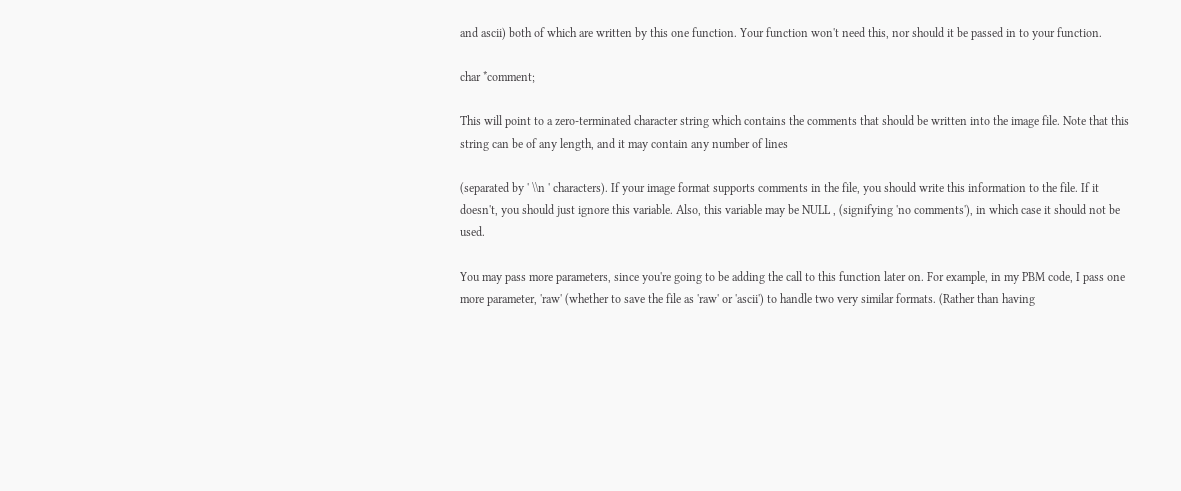and ascii) both of which are written by this one function. Your function won't need this, nor should it be passed in to your function.

char *comment;

This will point to a zero-terminated character string which contains the comments that should be written into the image file. Note that this string can be of any length, and it may contain any number of lines

(separated by ' \\n ' characters). If your image format supports comments in the file, you should write this information to the file. If it doesn't, you should just ignore this variable. Also, this variable may be NULL , (signifying 'no comments'), in which case it should not be used.

You may pass more parameters, since you're going to be adding the call to this function later on. For example, in my PBM code, I pass one more parameter, 'raw' (whether to save the file as 'raw' or 'ascii') to handle two very similar formats. (Rather than having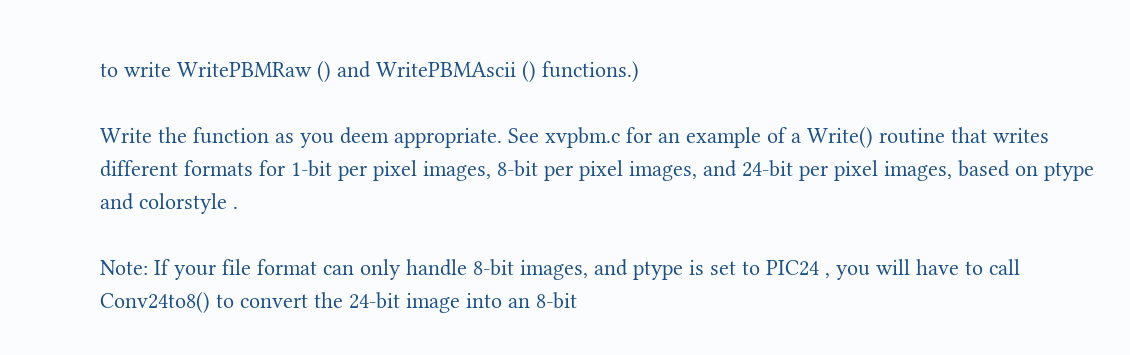to write WritePBMRaw () and WritePBMAscii () functions.)

Write the function as you deem appropriate. See xvpbm.c for an example of a Write() routine that writes different formats for 1-bit per pixel images, 8-bit per pixel images, and 24-bit per pixel images, based on ptype and colorstyle .

Note: If your file format can only handle 8-bit images, and ptype is set to PIC24 , you will have to call Conv24to8() to convert the 24-bit image into an 8-bit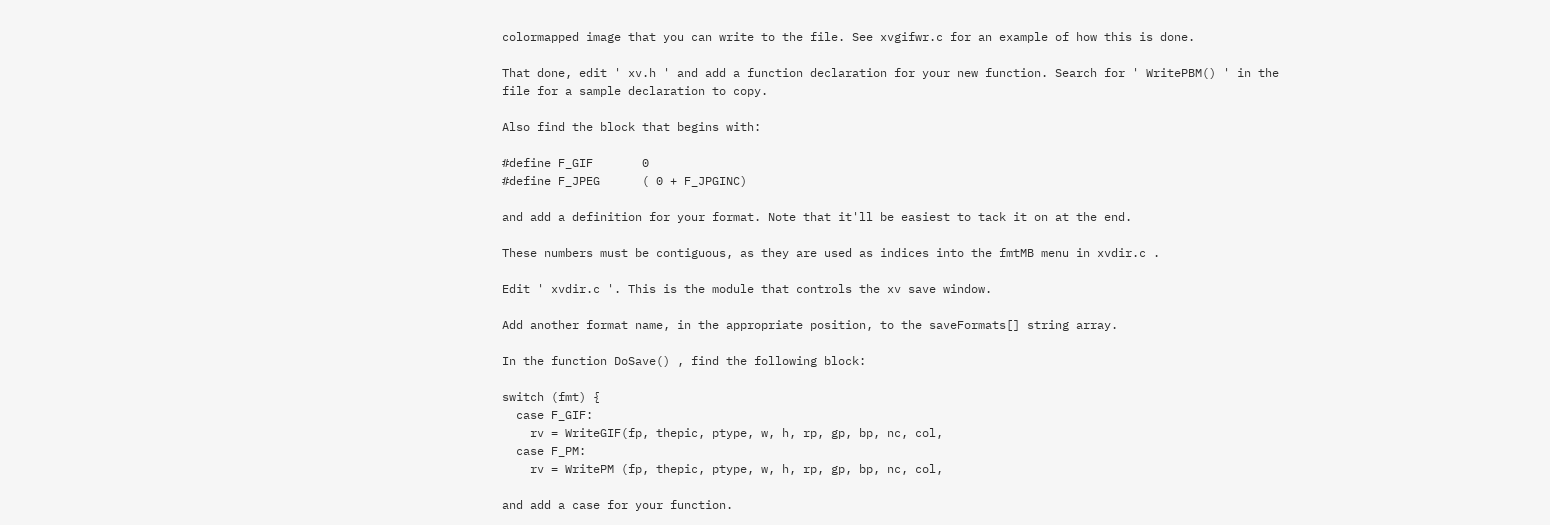colormapped image that you can write to the file. See xvgifwr.c for an example of how this is done.

That done, edit ' xv.h ' and add a function declaration for your new function. Search for ' WritePBM() ' in the file for a sample declaration to copy.

Also find the block that begins with:

#define F_GIF       0
#define F_JPEG      ( 0 + F_JPGINC)

and add a definition for your format. Note that it'll be easiest to tack it on at the end.

These numbers must be contiguous, as they are used as indices into the fmtMB menu in xvdir.c .

Edit ' xvdir.c '. This is the module that controls the xv save window.

Add another format name, in the appropriate position, to the saveFormats[] string array.

In the function DoSave() , find the following block:

switch (fmt) {
  case F_GIF:
    rv = WriteGIF(fp, thepic, ptype, w, h, rp, gp, bp, nc, col,
  case F_PM:
    rv = WritePM (fp, thepic, ptype, w, h, rp, gp, bp, nc, col,

and add a case for your function.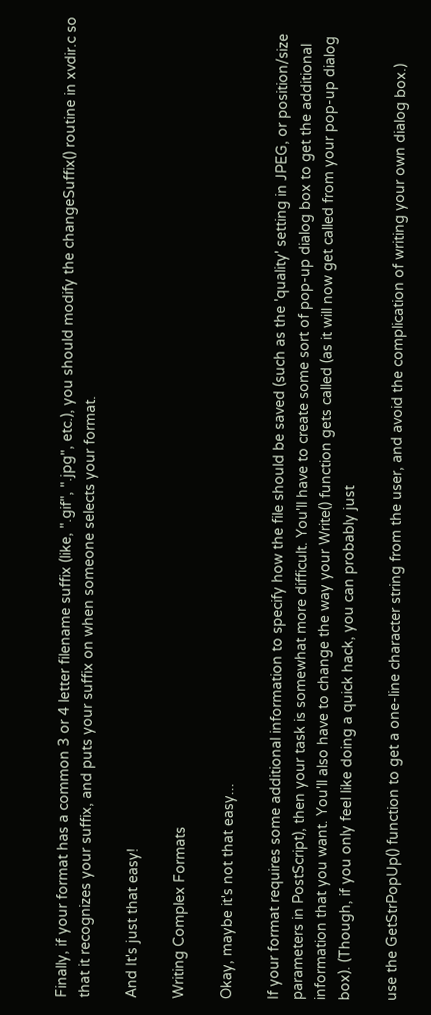Finally, if your format has a common 3 or 4 letter filename suffix (like, ".gif", ".jpg", etc.), you should modify the changeSuffix() routine in xvdir.c so that it recognizes your suffix, and puts your suffix on when someone selects your format.

And It's just that easy!

Writing Complex Formats

Okay, maybe it's not that easy...

If your format requires some additional information to specify how the file should be saved (such as the 'quality' setting in JPEG, or position/size parameters in PostScript), then your task is somewhat more difficult. You'll have to create some sort of pop-up dialog box to get the additional information that you want. You'll also have to change the way your Write() function gets called (as it will now get called from your pop-up dialog box). (Though, if you only feel like doing a quick hack, you can probably just

use the GetStrPopUp() function to get a one-line character string from the user, and avoid the complication of writing your own dialog box.)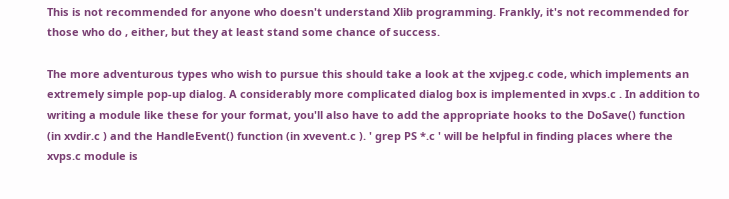This is not recommended for anyone who doesn't understand Xlib programming. Frankly, it's not recommended for those who do , either, but they at least stand some chance of success.

The more adventurous types who wish to pursue this should take a look at the xvjpeg.c code, which implements an extremely simple pop-up dialog. A considerably more complicated dialog box is implemented in xvps.c . In addition to writing a module like these for your format, you'll also have to add the appropriate hooks to the DoSave() function (in xvdir.c ) and the HandleEvent() function (in xvevent.c ). ' grep PS *.c ' will be helpful in finding places where the xvps.c module is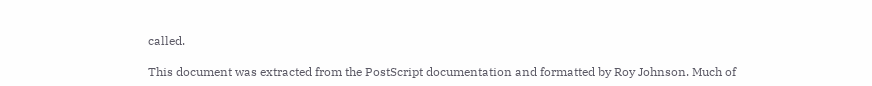called.

This document was extracted from the PostScript documentation and formatted by Roy Johnson. Much of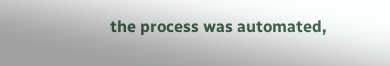the process was automated,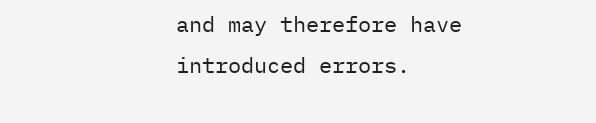and may therefore have introduced errors.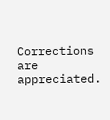Corrections are appreciated.